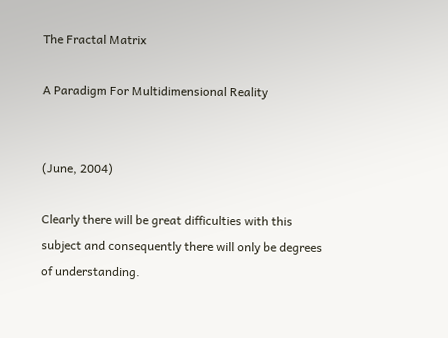The Fractal Matrix

A Paradigm For Multidimensional Reality


(June, 2004)

Clearly there will be great difficulties with this subject and consequently there will only be degrees of understanding.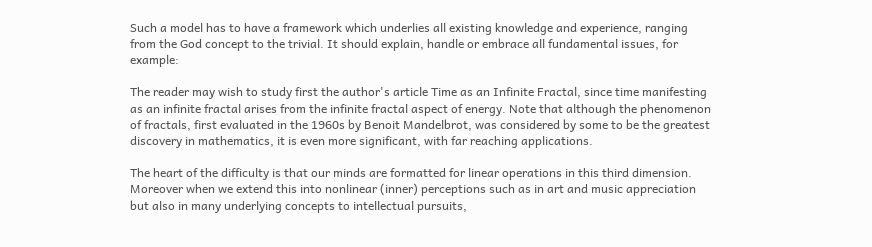Such a model has to have a framework which underlies all existing knowledge and experience, ranging from the God concept to the trivial. It should explain, handle or embrace all fundamental issues, for example:

The reader may wish to study first the author's article Time as an Infinite Fractal, since time manifesting as an infinite fractal arises from the infinite fractal aspect of energy. Note that although the phenomenon of fractals, first evaluated in the 1960s by Benoit Mandelbrot, was considered by some to be the greatest discovery in mathematics, it is even more significant, with far reaching applications.

The heart of the difficulty is that our minds are formatted for linear operations in this third dimension. Moreover when we extend this into nonlinear (inner) perceptions such as in art and music appreciation but also in many underlying concepts to intellectual pursuits,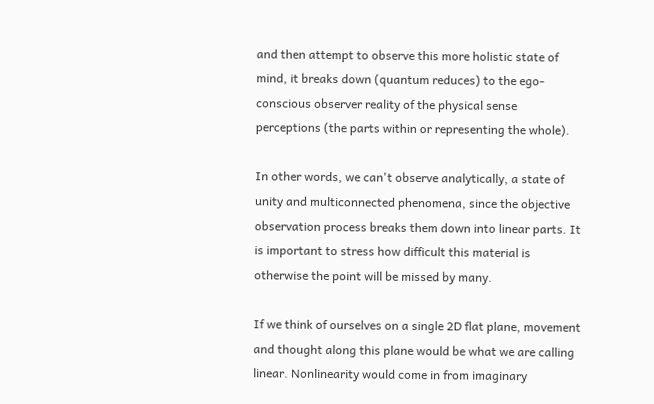and then attempt to observe this more holistic state of mind, it breaks down (quantum reduces) to the ego-conscious observer reality of the physical sense perceptions (the parts within or representing the whole).

In other words, we can't observe analytically, a state of unity and multiconnected phenomena, since the objective observation process breaks them down into linear parts. It is important to stress how difficult this material is otherwise the point will be missed by many.

If we think of ourselves on a single 2D flat plane, movement and thought along this plane would be what we are calling linear. Nonlinearity would come in from imaginary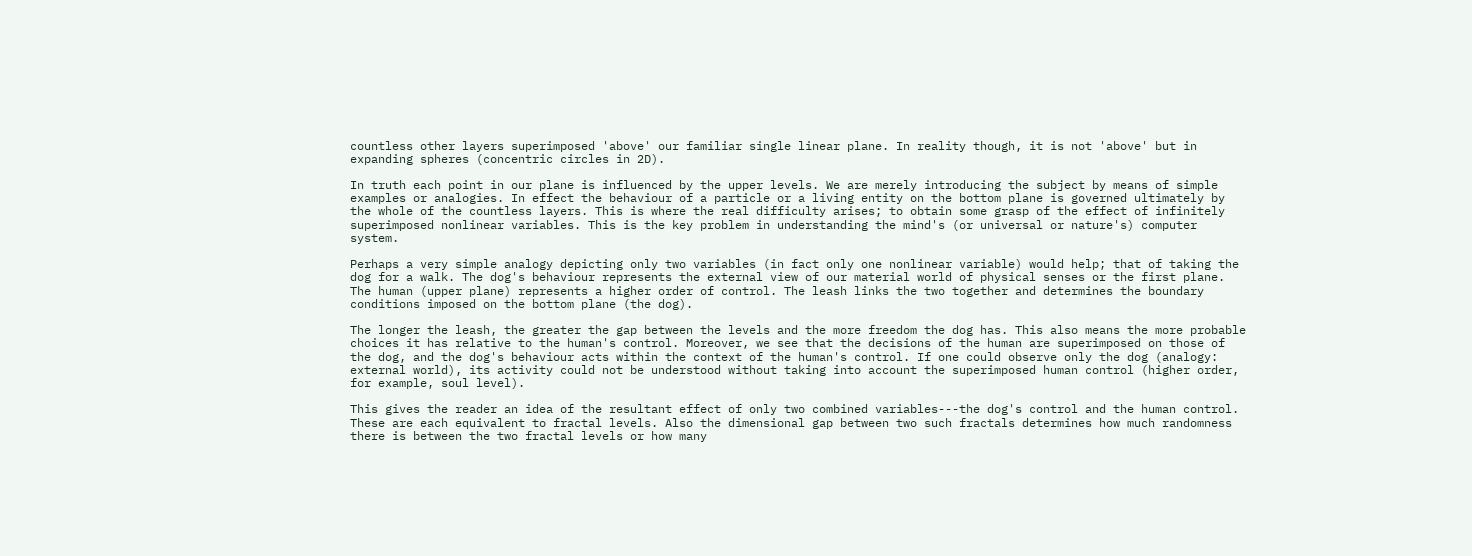countless other layers superimposed 'above' our familiar single linear plane. In reality though, it is not 'above' but in expanding spheres (concentric circles in 2D).

In truth each point in our plane is influenced by the upper levels. We are merely introducing the subject by means of simple examples or analogies. In effect the behaviour of a particle or a living entity on the bottom plane is governed ultimately by the whole of the countless layers. This is where the real difficulty arises; to obtain some grasp of the effect of infinitely superimposed nonlinear variables. This is the key problem in understanding the mind's (or universal or nature's) computer system.

Perhaps a very simple analogy depicting only two variables (in fact only one nonlinear variable) would help; that of taking the dog for a walk. The dog's behaviour represents the external view of our material world of physical senses or the first plane. The human (upper plane) represents a higher order of control. The leash links the two together and determines the boundary conditions imposed on the bottom plane (the dog).

The longer the leash, the greater the gap between the levels and the more freedom the dog has. This also means the more probable choices it has relative to the human's control. Moreover, we see that the decisions of the human are superimposed on those of the dog, and the dog's behaviour acts within the context of the human's control. If one could observe only the dog (analogy: external world), its activity could not be understood without taking into account the superimposed human control (higher order, for example, soul level).

This gives the reader an idea of the resultant effect of only two combined variables---the dog's control and the human control. These are each equivalent to fractal levels. Also the dimensional gap between two such fractals determines how much randomness there is between the two fractal levels or how many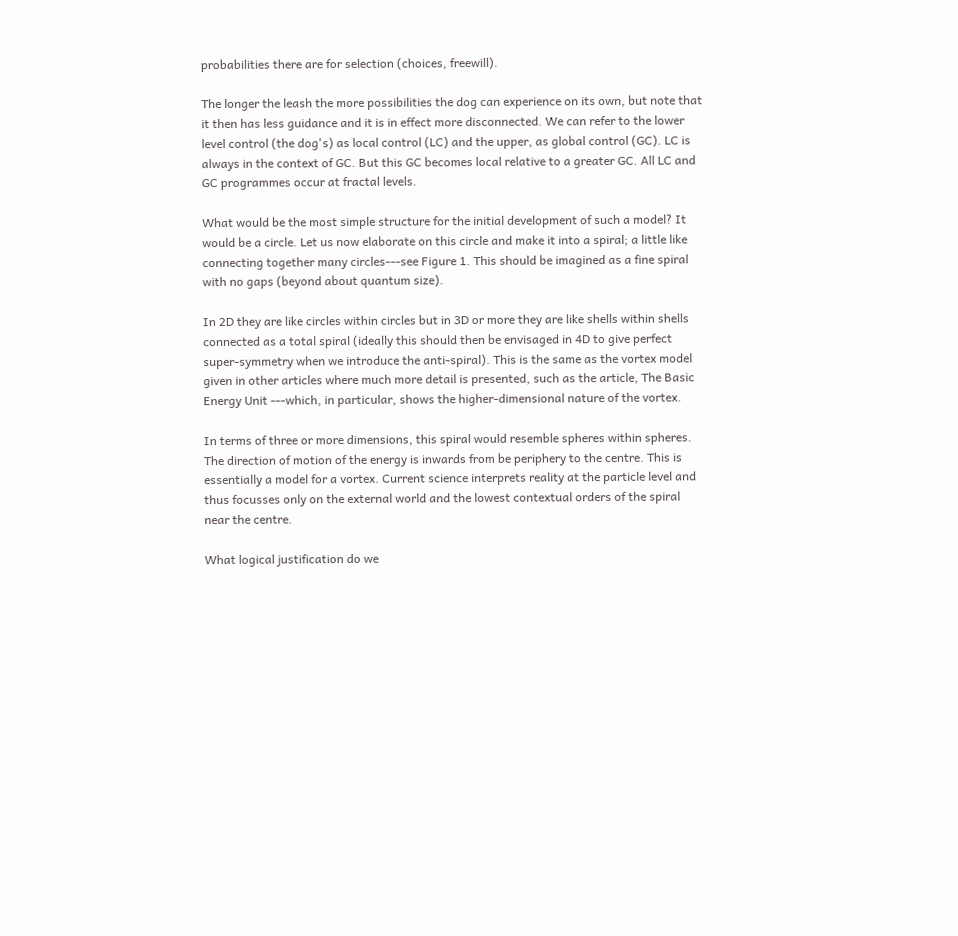probabilities there are for selection (choices, freewill).

The longer the leash the more possibilities the dog can experience on its own, but note that it then has less guidance and it is in effect more disconnected. We can refer to the lower level control (the dog's) as local control (LC) and the upper, as global control (GC). LC is always in the context of GC. But this GC becomes local relative to a greater GC. All LC and GC programmes occur at fractal levels.

What would be the most simple structure for the initial development of such a model? It would be a circle. Let us now elaborate on this circle and make it into a spiral; a little like connecting together many circles---see Figure 1. This should be imagined as a fine spiral with no gaps (beyond about quantum size).

In 2D they are like circles within circles but in 3D or more they are like shells within shells connected as a total spiral (ideally this should then be envisaged in 4D to give perfect super-symmetry when we introduce the anti-spiral). This is the same as the vortex model given in other articles where much more detail is presented, such as the article, The Basic Energy Unit ---which, in particular, shows the higher-dimensional nature of the vortex.

In terms of three or more dimensions, this spiral would resemble spheres within spheres. The direction of motion of the energy is inwards from be periphery to the centre. This is essentially a model for a vortex. Current science interprets reality at the particle level and thus focusses only on the external world and the lowest contextual orders of the spiral near the centre.

What logical justification do we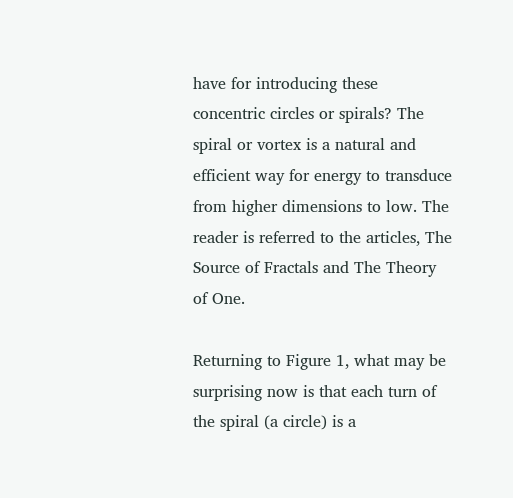have for introducing these concentric circles or spirals? The spiral or vortex is a natural and efficient way for energy to transduce from higher dimensions to low. The reader is referred to the articles, The Source of Fractals and The Theory of One.

Returning to Figure 1, what may be surprising now is that each turn of the spiral (a circle) is a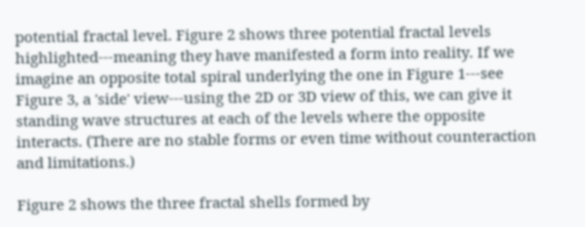potential fractal level. Figure 2 shows three potential fractal levels highlighted---meaning they have manifested a form into reality. If we imagine an opposite total spiral underlying the one in Figure 1---see Figure 3, a 'side' view---using the 2D or 3D view of this, we can give it standing wave structures at each of the levels where the opposite interacts. (There are no stable forms or even time without counteraction and limitations.)

Figure 2 shows the three fractal shells formed by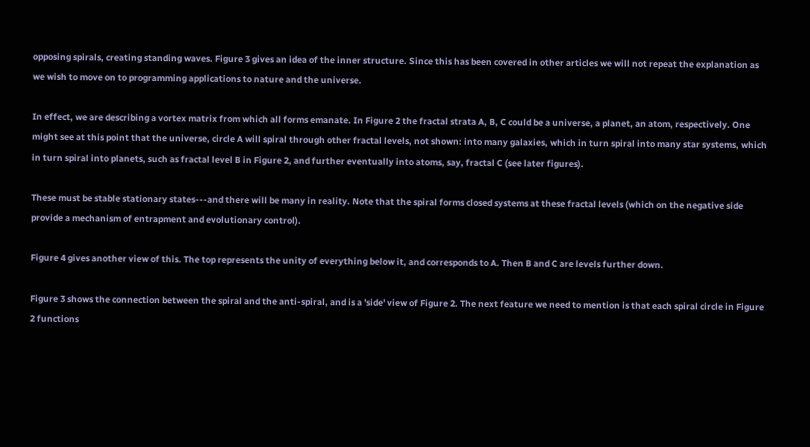opposing spirals, creating standing waves. Figure 3 gives an idea of the inner structure. Since this has been covered in other articles we will not repeat the explanation as we wish to move on to programming applications to nature and the universe.

In effect, we are describing a vortex matrix from which all forms emanate. In Figure 2 the fractal strata A, B, C could be a universe, a planet, an atom, respectively. One might see at this point that the universe, circle A will spiral through other fractal levels, not shown: into many galaxies, which in turn spiral into many star systems, which in turn spiral into planets, such as fractal level B in Figure 2, and further eventually into atoms, say, fractal C (see later figures).

These must be stable stationary states---and there will be many in reality. Note that the spiral forms closed systems at these fractal levels (which on the negative side provide a mechanism of entrapment and evolutionary control).

Figure 4 gives another view of this. The top represents the unity of everything below it, and corresponds to A. Then B and C are levels further down.

Figure 3 shows the connection between the spiral and the anti-spiral, and is a 'side' view of Figure 2. The next feature we need to mention is that each spiral circle in Figure 2 functions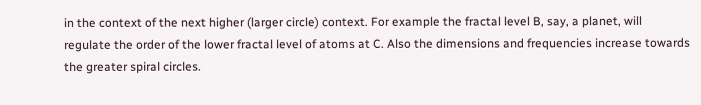in the context of the next higher (larger circle) context. For example the fractal level B, say, a planet, will regulate the order of the lower fractal level of atoms at C. Also the dimensions and frequencies increase towards the greater spiral circles.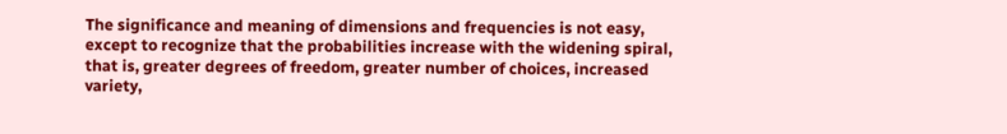The significance and meaning of dimensions and frequencies is not easy, except to recognize that the probabilities increase with the widening spiral, that is, greater degrees of freedom, greater number of choices, increased variety,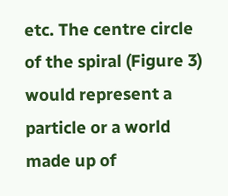etc. The centre circle of the spiral (Figure 3) would represent a particle or a world made up of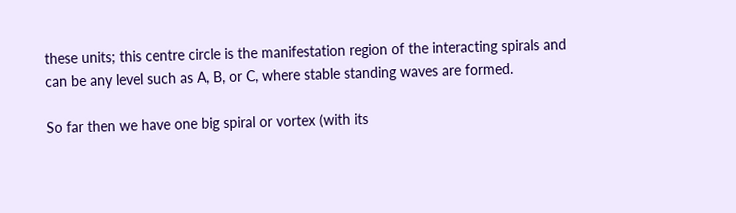these units; this centre circle is the manifestation region of the interacting spirals and can be any level such as A, B, or C, where stable standing waves are formed.

So far then we have one big spiral or vortex (with its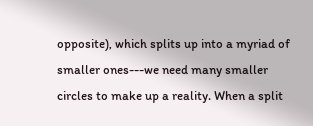opposite), which splits up into a myriad of smaller ones---we need many smaller circles to make up a reality. When a split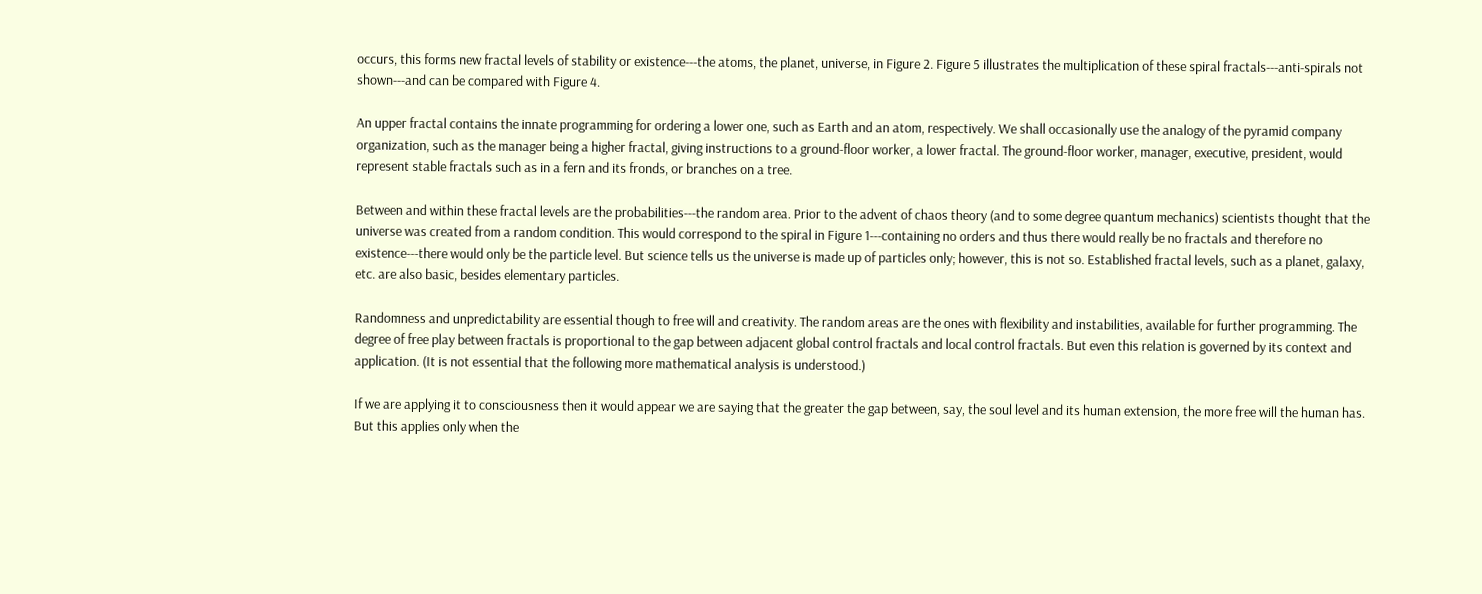occurs, this forms new fractal levels of stability or existence---the atoms, the planet, universe, in Figure 2. Figure 5 illustrates the multiplication of these spiral fractals---anti-spirals not shown---and can be compared with Figure 4.

An upper fractal contains the innate programming for ordering a lower one, such as Earth and an atom, respectively. We shall occasionally use the analogy of the pyramid company organization, such as the manager being a higher fractal, giving instructions to a ground-floor worker, a lower fractal. The ground-floor worker, manager, executive, president, would represent stable fractals such as in a fern and its fronds, or branches on a tree.

Between and within these fractal levels are the probabilities---the random area. Prior to the advent of chaos theory (and to some degree quantum mechanics) scientists thought that the universe was created from a random condition. This would correspond to the spiral in Figure 1---containing no orders and thus there would really be no fractals and therefore no existence---there would only be the particle level. But science tells us the universe is made up of particles only; however, this is not so. Established fractal levels, such as a planet, galaxy, etc. are also basic, besides elementary particles.

Randomness and unpredictability are essential though to free will and creativity. The random areas are the ones with flexibility and instabilities, available for further programming. The degree of free play between fractals is proportional to the gap between adjacent global control fractals and local control fractals. But even this relation is governed by its context and application. (It is not essential that the following more mathematical analysis is understood.)

If we are applying it to consciousness then it would appear we are saying that the greater the gap between, say, the soul level and its human extension, the more free will the human has. But this applies only when the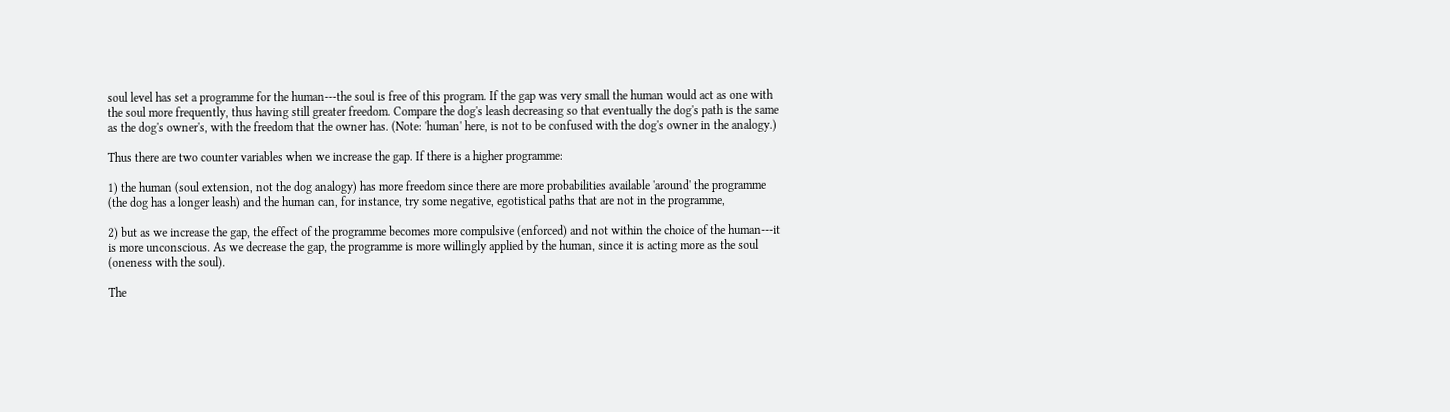soul level has set a programme for the human---the soul is free of this program. If the gap was very small the human would act as one with the soul more frequently, thus having still greater freedom. Compare the dog's leash decreasing so that eventually the dog's path is the same as the dog's owner's, with the freedom that the owner has. (Note: 'human' here, is not to be confused with the dog's owner in the analogy.)

Thus there are two counter variables when we increase the gap. If there is a higher programme:

1) the human (soul extension, not the dog analogy) has more freedom since there are more probabilities available 'around' the programme (the dog has a longer leash) and the human can, for instance, try some negative, egotistical paths that are not in the programme,

2) but as we increase the gap, the effect of the programme becomes more compulsive (enforced) and not within the choice of the human---it is more unconscious. As we decrease the gap, the programme is more willingly applied by the human, since it is acting more as the soul (oneness with the soul).

The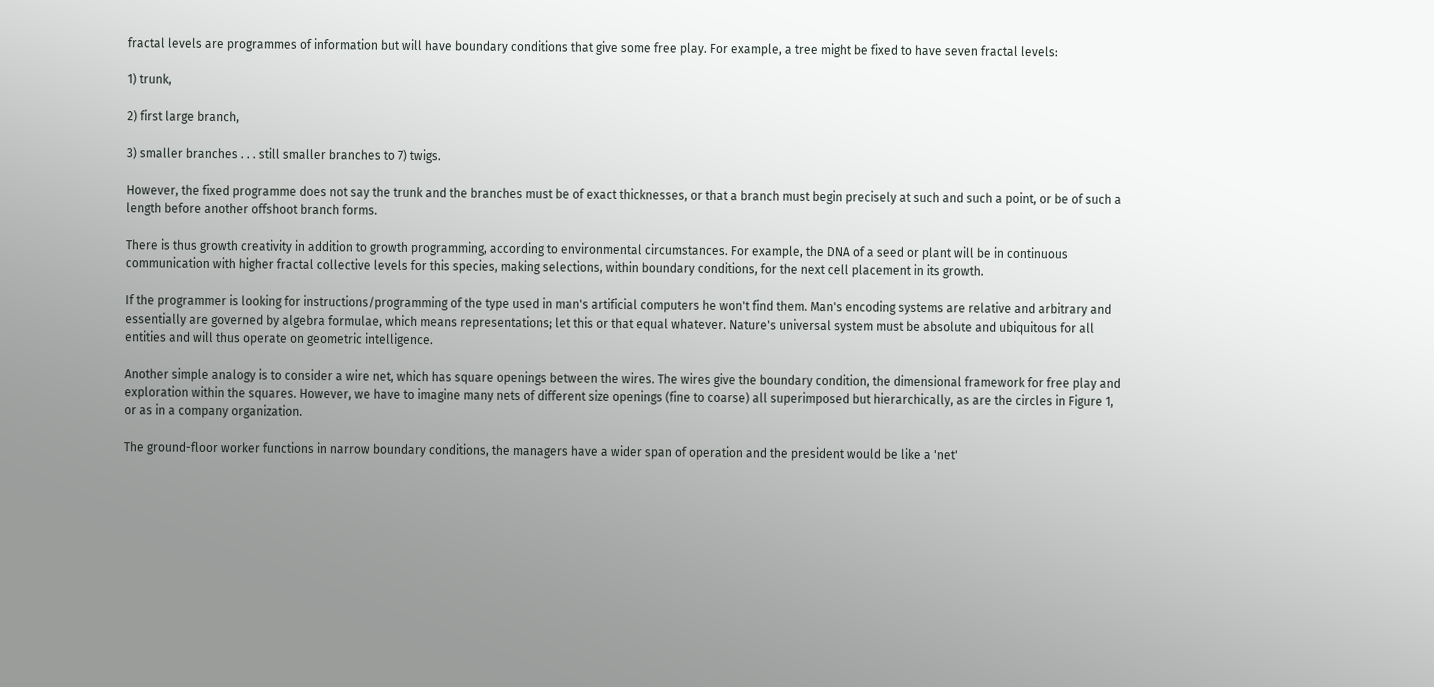fractal levels are programmes of information but will have boundary conditions that give some free play. For example, a tree might be fixed to have seven fractal levels:

1) trunk,

2) first large branch,

3) smaller branches . . . still smaller branches to 7) twigs.

However, the fixed programme does not say the trunk and the branches must be of exact thicknesses, or that a branch must begin precisely at such and such a point, or be of such a length before another offshoot branch forms.

There is thus growth creativity in addition to growth programming, according to environmental circumstances. For example, the DNA of a seed or plant will be in continuous communication with higher fractal collective levels for this species, making selections, within boundary conditions, for the next cell placement in its growth.

If the programmer is looking for instructions/programming of the type used in man's artificial computers he won't find them. Man's encoding systems are relative and arbitrary and essentially are governed by algebra formulae, which means representations; let this or that equal whatever. Nature's universal system must be absolute and ubiquitous for all entities and will thus operate on geometric intelligence.

Another simple analogy is to consider a wire net, which has square openings between the wires. The wires give the boundary condition, the dimensional framework for free play and exploration within the squares. However, we have to imagine many nets of different size openings (fine to coarse) all superimposed but hierarchically, as are the circles in Figure 1, or as in a company organization.

The ground-floor worker functions in narrow boundary conditions, the managers have a wider span of operation and the president would be like a 'net'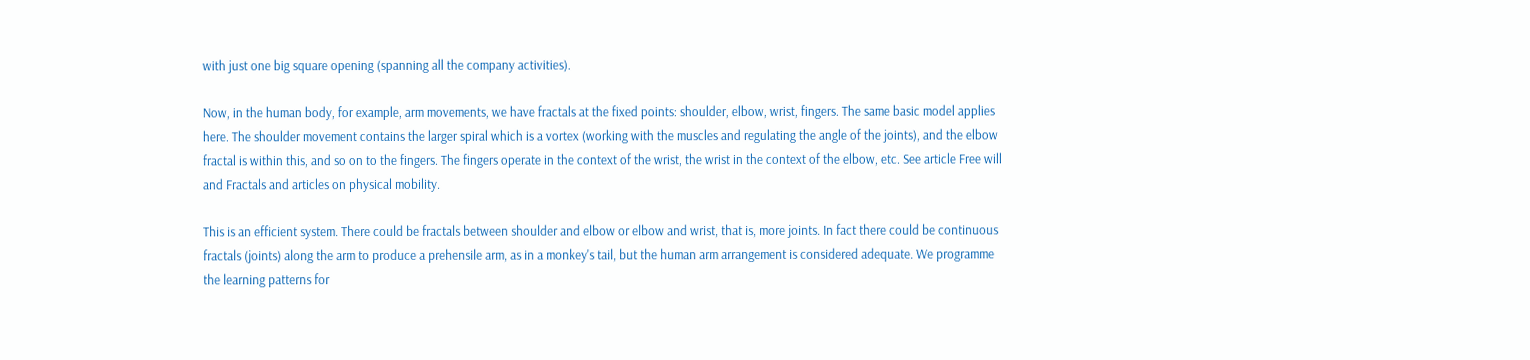with just one big square opening (spanning all the company activities).

Now, in the human body, for example, arm movements, we have fractals at the fixed points: shoulder, elbow, wrist, fingers. The same basic model applies here. The shoulder movement contains the larger spiral which is a vortex (working with the muscles and regulating the angle of the joints), and the elbow fractal is within this, and so on to the fingers. The fingers operate in the context of the wrist, the wrist in the context of the elbow, etc. See article Free will and Fractals and articles on physical mobility.

This is an efficient system. There could be fractals between shoulder and elbow or elbow and wrist, that is, more joints. In fact there could be continuous fractals (joints) along the arm to produce a prehensile arm, as in a monkey's tail, but the human arm arrangement is considered adequate. We programme the learning patterns for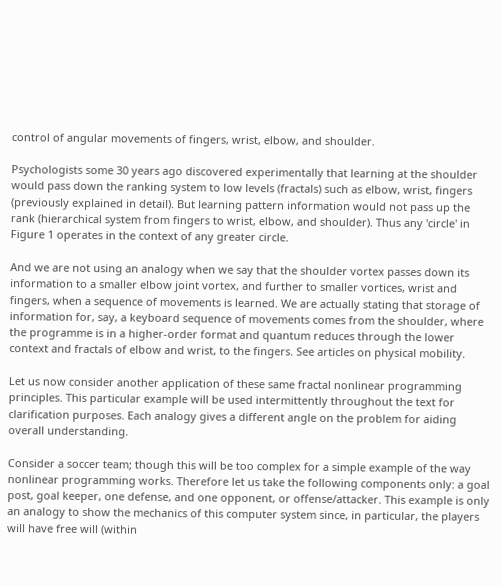control of angular movements of fingers, wrist, elbow, and shoulder.

Psychologists some 30 years ago discovered experimentally that learning at the shoulder would pass down the ranking system to low levels (fractals) such as elbow, wrist, fingers (previously explained in detail). But learning pattern information would not pass up the rank (hierarchical system from fingers to wrist, elbow, and shoulder). Thus any 'circle' in Figure 1 operates in the context of any greater circle.

And we are not using an analogy when we say that the shoulder vortex passes down its information to a smaller elbow joint vortex, and further to smaller vortices, wrist and fingers, when a sequence of movements is learned. We are actually stating that storage of information for, say, a keyboard sequence of movements comes from the shoulder, where the programme is in a higher-order format and quantum reduces through the lower context and fractals of elbow and wrist, to the fingers. See articles on physical mobility.

Let us now consider another application of these same fractal nonlinear programming principles. This particular example will be used intermittently throughout the text for clarification purposes. Each analogy gives a different angle on the problem for aiding overall understanding.

Consider a soccer team; though this will be too complex for a simple example of the way nonlinear programming works. Therefore let us take the following components only: a goal post, goal keeper, one defense, and one opponent, or offense/attacker. This example is only an analogy to show the mechanics of this computer system since, in particular, the players will have free will (within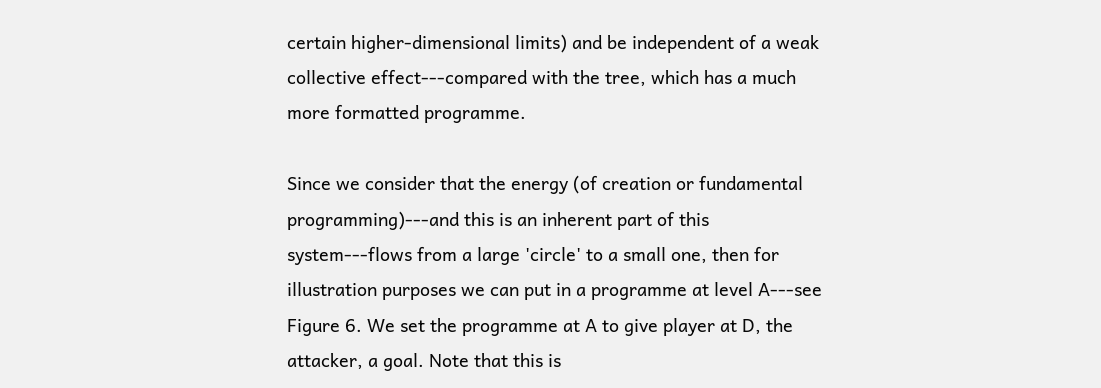certain higher-dimensional limits) and be independent of a weak collective effect---compared with the tree, which has a much more formatted programme.

Since we consider that the energy (of creation or fundamental programming)---and this is an inherent part of this system---flows from a large 'circle' to a small one, then for illustration purposes we can put in a programme at level A---see Figure 6. We set the programme at A to give player at D, the attacker, a goal. Note that this is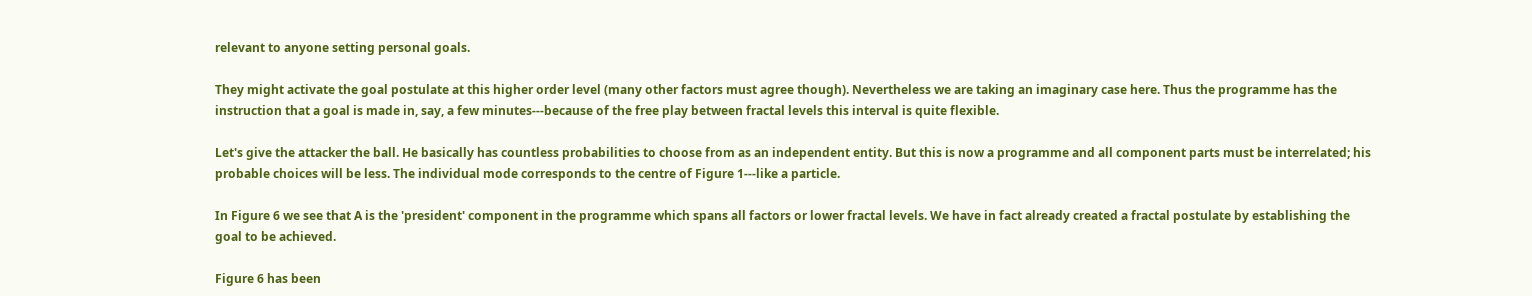relevant to anyone setting personal goals.

They might activate the goal postulate at this higher order level (many other factors must agree though). Nevertheless we are taking an imaginary case here. Thus the programme has the instruction that a goal is made in, say, a few minutes---because of the free play between fractal levels this interval is quite flexible.

Let's give the attacker the ball. He basically has countless probabilities to choose from as an independent entity. But this is now a programme and all component parts must be interrelated; his probable choices will be less. The individual mode corresponds to the centre of Figure 1---like a particle.

In Figure 6 we see that A is the 'president' component in the programme which spans all factors or lower fractal levels. We have in fact already created a fractal postulate by establishing the goal to be achieved.

Figure 6 has been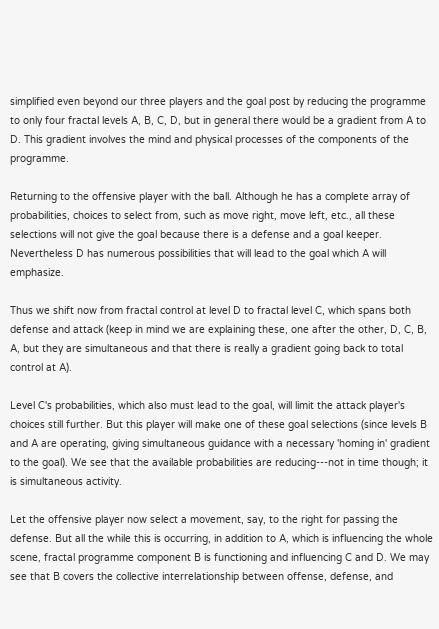simplified even beyond our three players and the goal post by reducing the programme to only four fractal levels A, B, C, D, but in general there would be a gradient from A to D. This gradient involves the mind and physical processes of the components of the programme.

Returning to the offensive player with the ball. Although he has a complete array of probabilities, choices to select from, such as move right, move left, etc., all these selections will not give the goal because there is a defense and a goal keeper. Nevertheless D has numerous possibilities that will lead to the goal which A will emphasize.

Thus we shift now from fractal control at level D to fractal level C, which spans both defense and attack (keep in mind we are explaining these, one after the other, D, C, B, A, but they are simultaneous and that there is really a gradient going back to total control at A).

Level C's probabilities, which also must lead to the goal, will limit the attack player's choices still further. But this player will make one of these goal selections (since levels B and A are operating, giving simultaneous guidance with a necessary 'homing in' gradient to the goal). We see that the available probabilities are reducing---not in time though; it is simultaneous activity.

Let the offensive player now select a movement, say, to the right for passing the defense. But all the while this is occurring, in addition to A, which is influencing the whole scene, fractal programme component B is functioning and influencing C and D. We may see that B covers the collective interrelationship between offense, defense, and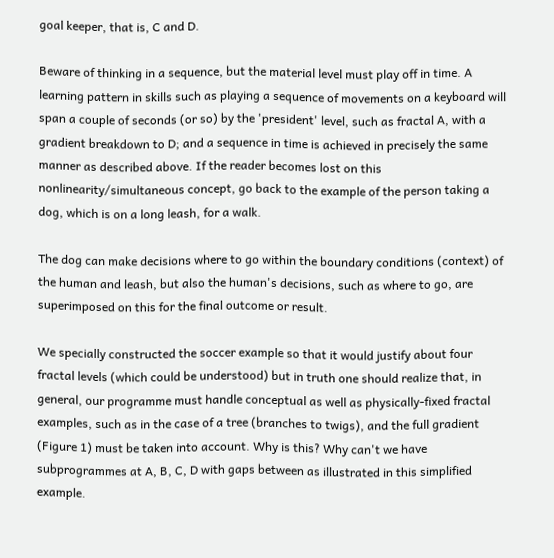goal keeper, that is, C and D.

Beware of thinking in a sequence, but the material level must play off in time. A learning pattern in skills such as playing a sequence of movements on a keyboard will span a couple of seconds (or so) by the 'president' level, such as fractal A, with a gradient breakdown to D; and a sequence in time is achieved in precisely the same manner as described above. If the reader becomes lost on this nonlinearity/simultaneous concept, go back to the example of the person taking a dog, which is on a long leash, for a walk.

The dog can make decisions where to go within the boundary conditions (context) of the human and leash, but also the human's decisions, such as where to go, are superimposed on this for the final outcome or result.

We specially constructed the soccer example so that it would justify about four fractal levels (which could be understood) but in truth one should realize that, in general, our programme must handle conceptual as well as physically-fixed fractal examples, such as in the case of a tree (branches to twigs), and the full gradient (Figure 1) must be taken into account. Why is this? Why can't we have subprogrammes at A, B, C, D with gaps between as illustrated in this simplified example.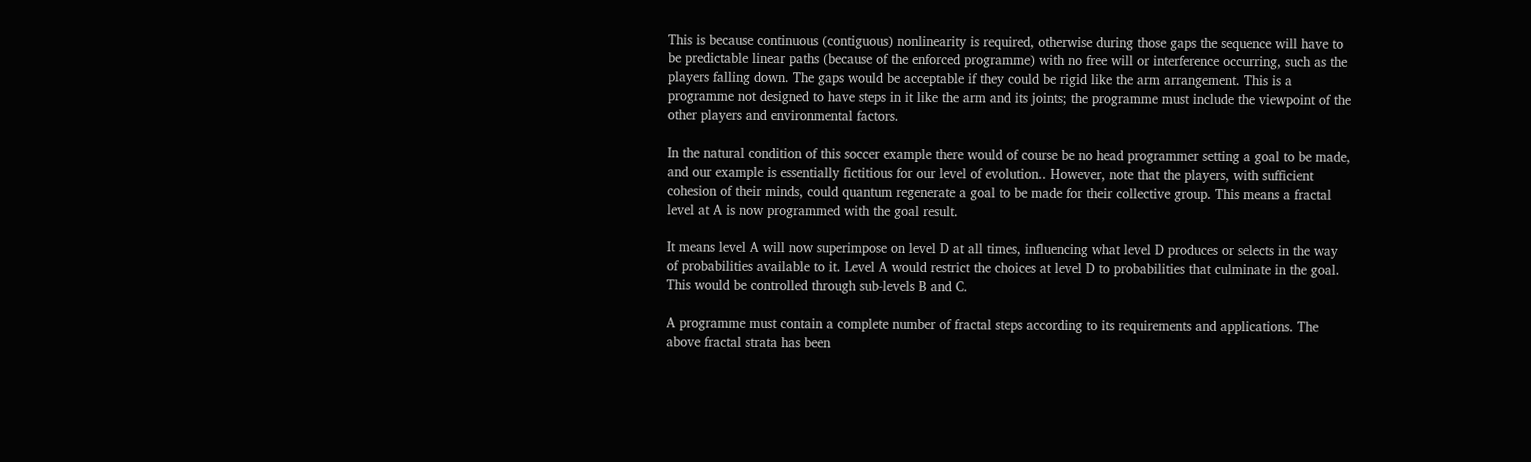This is because continuous (contiguous) nonlinearity is required, otherwise during those gaps the sequence will have to be predictable linear paths (because of the enforced programme) with no free will or interference occurring, such as the players falling down. The gaps would be acceptable if they could be rigid like the arm arrangement. This is a programme not designed to have steps in it like the arm and its joints; the programme must include the viewpoint of the other players and environmental factors.

In the natural condition of this soccer example there would of course be no head programmer setting a goal to be made, and our example is essentially fictitious for our level of evolution.. However, note that the players, with sufficient cohesion of their minds, could quantum regenerate a goal to be made for their collective group. This means a fractal level at A is now programmed with the goal result.

It means level A will now superimpose on level D at all times, influencing what level D produces or selects in the way of probabilities available to it. Level A would restrict the choices at level D to probabilities that culminate in the goal. This would be controlled through sub-levels B and C.

A programme must contain a complete number of fractal steps according to its requirements and applications. The above fractal strata has been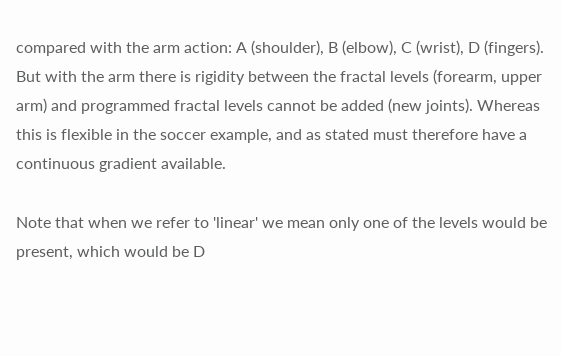compared with the arm action: A (shoulder), B (elbow), C (wrist), D (fingers). But with the arm there is rigidity between the fractal levels (forearm, upper arm) and programmed fractal levels cannot be added (new joints). Whereas this is flexible in the soccer example, and as stated must therefore have a continuous gradient available.

Note that when we refer to 'linear' we mean only one of the levels would be present, which would be D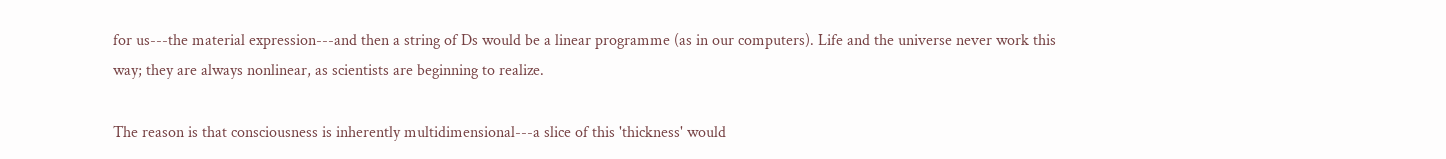for us---the material expression---and then a string of Ds would be a linear programme (as in our computers). Life and the universe never work this way; they are always nonlinear, as scientists are beginning to realize.

The reason is that consciousness is inherently multidimensional---a slice of this 'thickness' would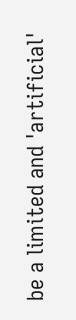be a limited and 'artificial'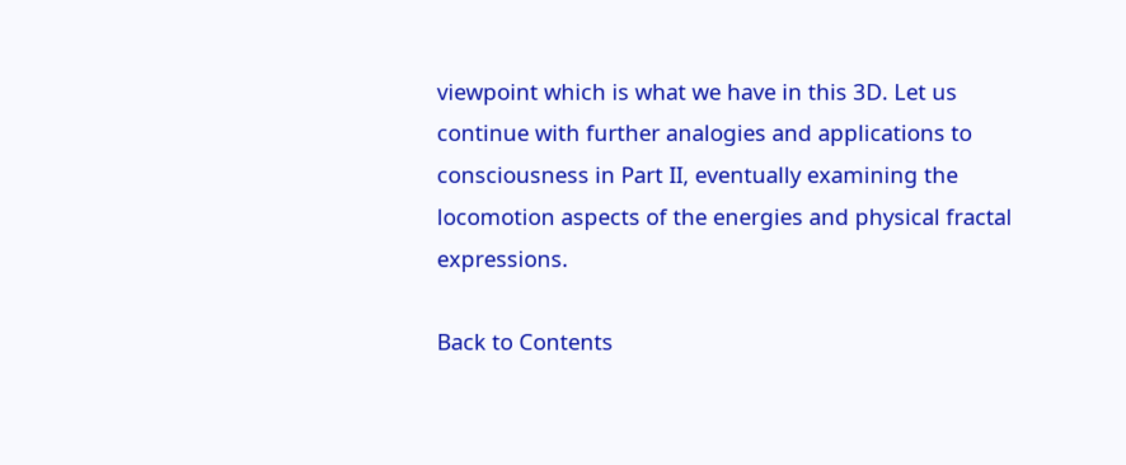viewpoint which is what we have in this 3D. Let us continue with further analogies and applications to consciousness in Part II, eventually examining the locomotion aspects of the energies and physical fractal expressions.

Back to Contents